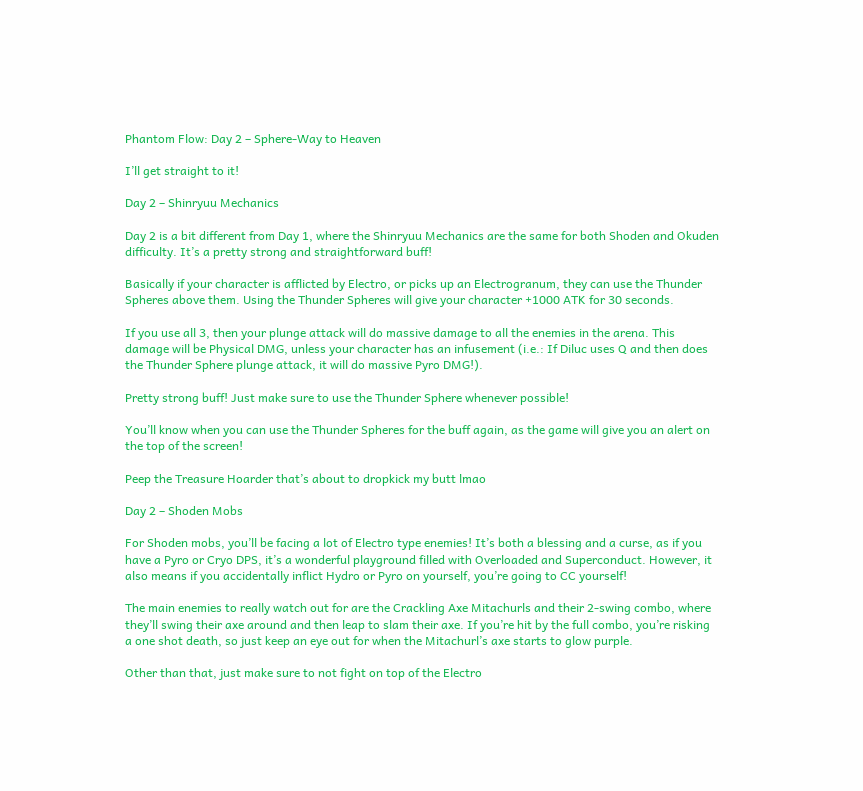Phantom Flow: Day 2 – Sphere-Way to Heaven

I’ll get straight to it!

Day 2 – Shinryuu Mechanics

Day 2 is a bit different from Day 1, where the Shinryuu Mechanics are the same for both Shoden and Okuden difficulty. It’s a pretty strong and straightforward buff!

Basically if your character is afflicted by Electro, or picks up an Electrogranum, they can use the Thunder Spheres above them. Using the Thunder Spheres will give your character +1000 ATK for 30 seconds.

If you use all 3, then your plunge attack will do massive damage to all the enemies in the arena. This damage will be Physical DMG, unless your character has an infusement (i.e.: If Diluc uses Q and then does the Thunder Sphere plunge attack, it will do massive Pyro DMG!).

Pretty strong buff! Just make sure to use the Thunder Sphere whenever possible!

You’ll know when you can use the Thunder Spheres for the buff again, as the game will give you an alert on the top of the screen!

Peep the Treasure Hoarder that’s about to dropkick my butt lmao

Day 2 – Shoden Mobs

For Shoden mobs, you’ll be facing a lot of Electro type enemies! It’s both a blessing and a curse, as if you have a Pyro or Cryo DPS, it’s a wonderful playground filled with Overloaded and Superconduct. However, it also means if you accidentally inflict Hydro or Pyro on yourself, you’re going to CC yourself!

The main enemies to really watch out for are the Crackling Axe Mitachurls and their 2-swing combo, where they’ll swing their axe around and then leap to slam their axe. If you’re hit by the full combo, you’re risking a one shot death, so just keep an eye out for when the Mitachurl’s axe starts to glow purple.

Other than that, just make sure to not fight on top of the Electro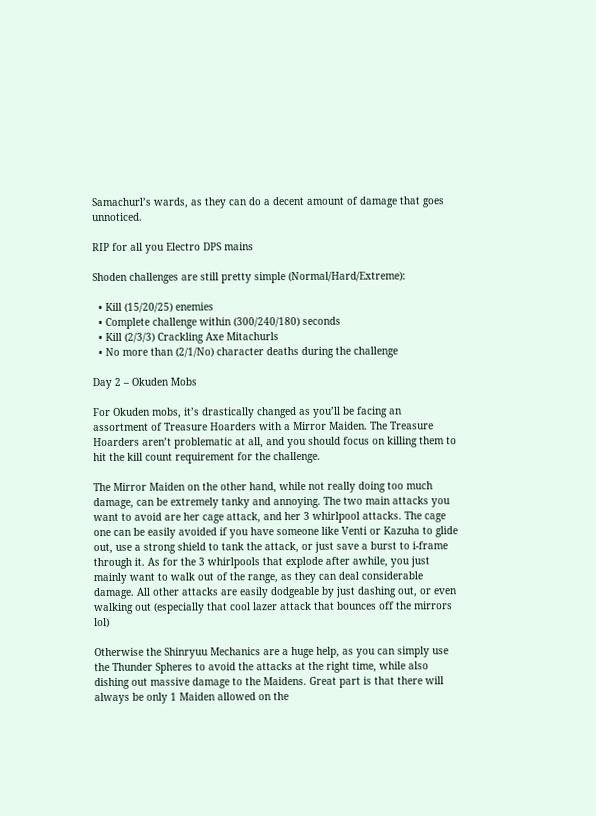Samachurl’s wards, as they can do a decent amount of damage that goes unnoticed.

RIP for all you Electro DPS mains

Shoden challenges are still pretty simple (Normal/Hard/Extreme):

  • Kill (15/20/25) enemies
  • Complete challenge within (300/240/180) seconds
  • Kill (2/3/3) Crackling Axe Mitachurls
  • No more than (2/1/No) character deaths during the challenge

Day 2 – Okuden Mobs

For Okuden mobs, it’s drastically changed as you’ll be facing an assortment of Treasure Hoarders with a Mirror Maiden. The Treasure Hoarders aren’t problematic at all, and you should focus on killing them to hit the kill count requirement for the challenge.

The Mirror Maiden on the other hand, while not really doing too much damage, can be extremely tanky and annoying. The two main attacks you want to avoid are her cage attack, and her 3 whirlpool attacks. The cage one can be easily avoided if you have someone like Venti or Kazuha to glide out, use a strong shield to tank the attack, or just save a burst to i-frame through it. As for the 3 whirlpools that explode after awhile, you just mainly want to walk out of the range, as they can deal considerable damage. All other attacks are easily dodgeable by just dashing out, or even walking out (especially that cool lazer attack that bounces off the mirrors lol)

Otherwise the Shinryuu Mechanics are a huge help, as you can simply use the Thunder Spheres to avoid the attacks at the right time, while also dishing out massive damage to the Maidens. Great part is that there will always be only 1 Maiden allowed on the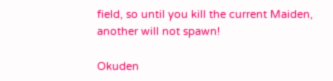field, so until you kill the current Maiden, another will not spawn!

Okuden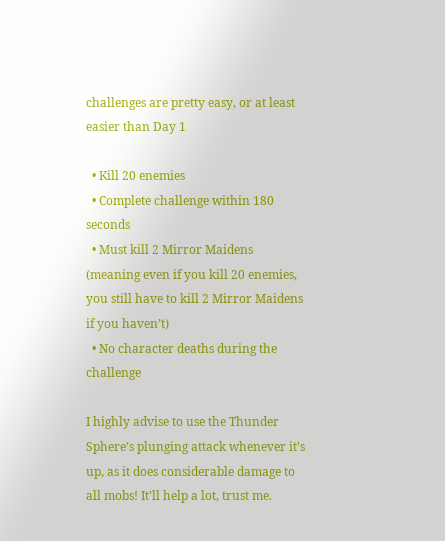challenges are pretty easy, or at least easier than Day 1

  • Kill 20 enemies
  • Complete challenge within 180 seconds
  • Must kill 2 Mirror Maidens (meaning even if you kill 20 enemies, you still have to kill 2 Mirror Maidens if you haven’t)
  • No character deaths during the challenge

I highly advise to use the Thunder Sphere’s plunging attack whenever it’s up, as it does considerable damage to all mobs! It’ll help a lot, trust me.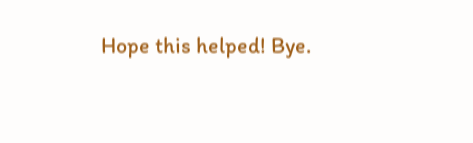Hope this helped! Bye.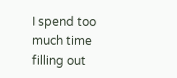I spend too much time filling out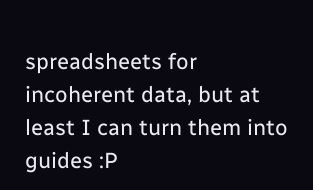spreadsheets for incoherent data, but at least I can turn them into guides :P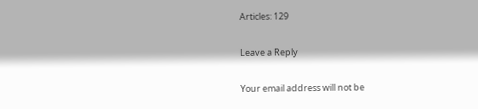Articles: 129

Leave a Reply

Your email address will not be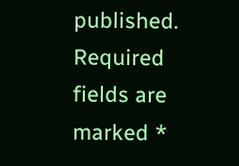published. Required fields are marked *